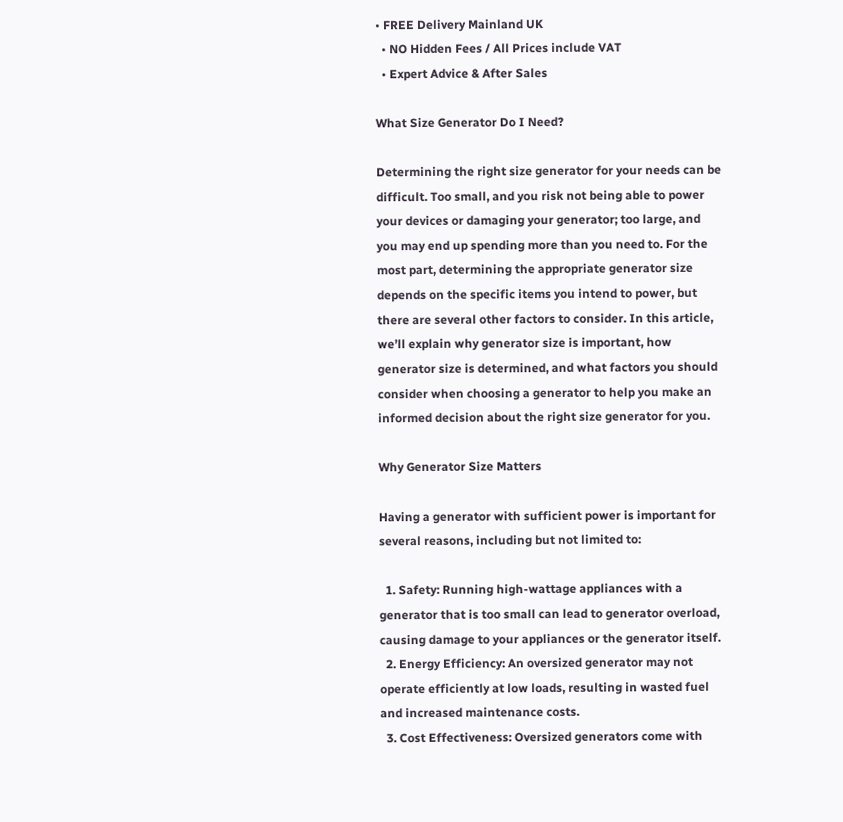• FREE Delivery Mainland UK
  • NO Hidden Fees / All Prices include VAT
  • Expert Advice & After Sales

What Size Generator Do I Need?

Determining the right size generator for your needs can be difficult. Too small, and you risk not being able to power your devices or damaging your generator; too large, and you may end up spending more than you need to. For the most part, determining the appropriate generator size depends on the specific items you intend to power, but there are several other factors to consider. In this article, we’ll explain why generator size is important, how generator size is determined, and what factors you should consider when choosing a generator to help you make an informed decision about the right size generator for you.

Why Generator Size Matters

Having a generator with sufficient power is important for several reasons, including but not limited to:

  1. Safety: Running high-wattage appliances with a generator that is too small can lead to generator overload, causing damage to your appliances or the generator itself.
  2. Energy Efficiency: An oversized generator may not operate efficiently at low loads, resulting in wasted fuel and increased maintenance costs.
  3. Cost Effectiveness: Oversized generators come with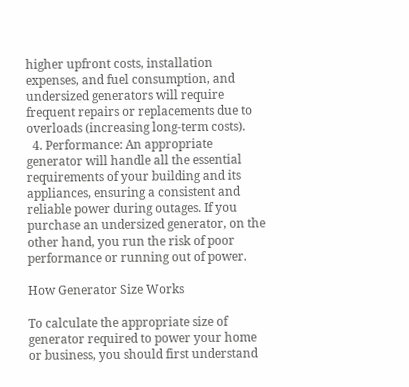higher upfront costs, installation expenses, and fuel consumption, and undersized generators will require frequent repairs or replacements due to overloads (increasing long-term costs).
  4. Performance: An appropriate generator will handle all the essential requirements of your building and its appliances, ensuring a consistent and reliable power during outages. If you purchase an undersized generator, on the other hand, you run the risk of poor performance or running out of power.

How Generator Size Works

To calculate the appropriate size of generator required to power your home or business, you should first understand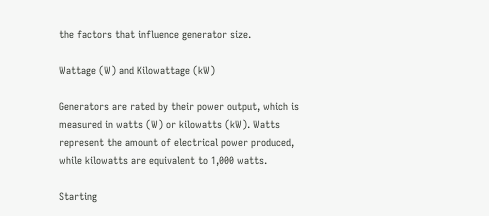the factors that influence generator size.

Wattage (W) and Kilowattage (kW)

Generators are rated by their power output, which is measured in watts (W) or kilowatts (kW). Watts represent the amount of electrical power produced, while kilowatts are equivalent to 1,000 watts.

Starting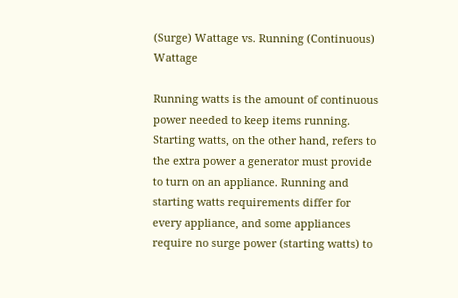(Surge) Wattage vs. Running (Continuous) Wattage

Running watts is the amount of continuous power needed to keep items running. Starting watts, on the other hand, refers to the extra power a generator must provide to turn on an appliance. Running and starting watts requirements differ for every appliance, and some appliances require no surge power (starting watts) to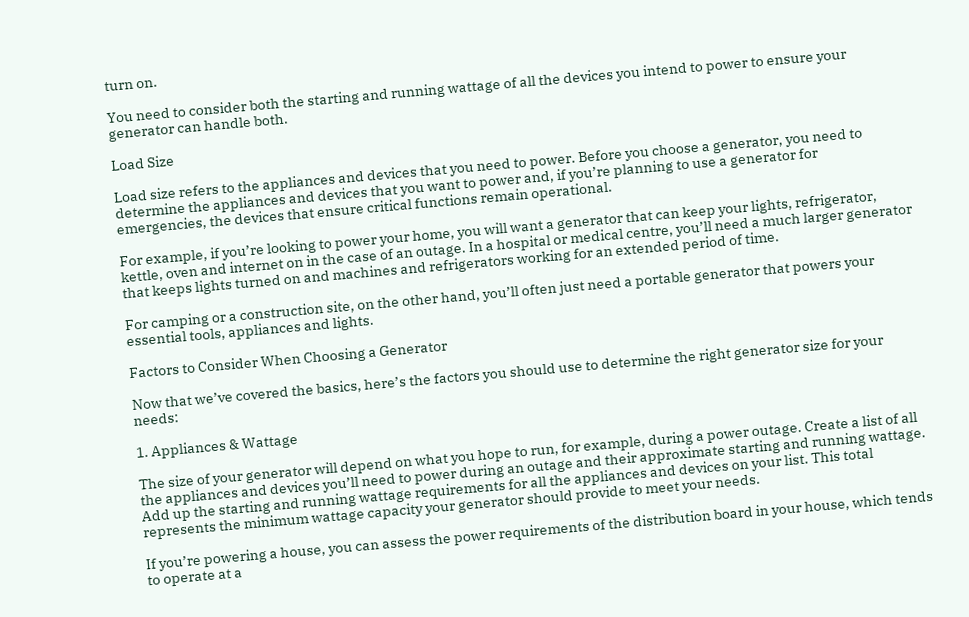turn on.

You need to consider both the starting and running wattage of all the devices you intend to power to ensure your generator can handle both.

Load Size

Load size refers to the appliances and devices that you need to power. Before you choose a generator, you need to determine the appliances and devices that you want to power and, if you’re planning to use a generator for emergencies, the devices that ensure critical functions remain operational.

For example, if you’re looking to power your home, you will want a generator that can keep your lights, refrigerator, kettle, oven and internet on in the case of an outage. In a hospital or medical centre, you’ll need a much larger generator that keeps lights turned on and machines and refrigerators working for an extended period of time.

For camping or a construction site, on the other hand, you’ll often just need a portable generator that powers your essential tools, appliances and lights.

Factors to Consider When Choosing a Generator

Now that we’ve covered the basics, here’s the factors you should use to determine the right generator size for your needs:

1. Appliances & Wattage

The size of your generator will depend on what you hope to run, for example, during a power outage. Create a list of all the appliances and devices you’ll need to power during an outage and their approximate starting and running wattage. Add up the starting and running wattage requirements for all the appliances and devices on your list. This total represents the minimum wattage capacity your generator should provide to meet your needs.

If you’re powering a house, you can assess the power requirements of the distribution board in your house, which tends to operate at a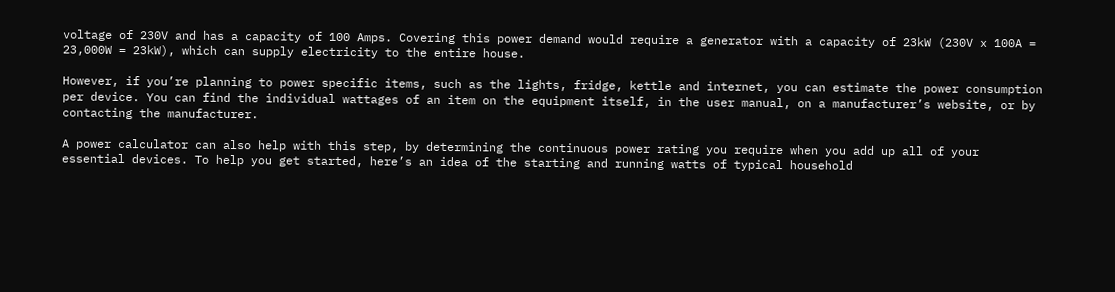voltage of 230V and has a capacity of 100 Amps. Covering this power demand would require a generator with a capacity of 23kW (230V x 100A = 23,000W = 23kW), which can supply electricity to the entire house.

However, if you’re planning to power specific items, such as the lights, fridge, kettle and internet, you can estimate the power consumption per device. You can find the individual wattages of an item on the equipment itself, in the user manual, on a manufacturer’s website, or by contacting the manufacturer.

A power calculator can also help with this step, by determining the continuous power rating you require when you add up all of your essential devices. To help you get started, here’s an idea of the starting and running watts of typical household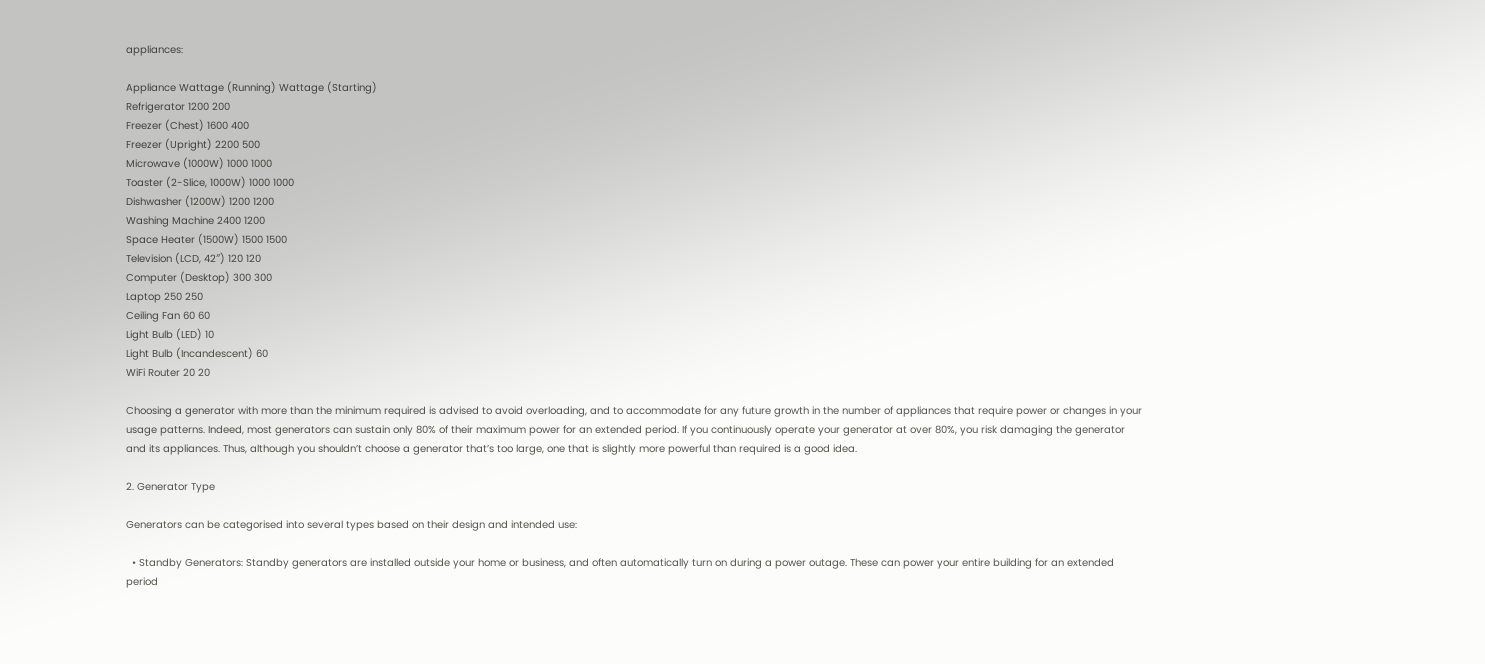appliances:

Appliance Wattage (Running) Wattage (Starting)
Refrigerator 1200 200
Freezer (Chest) 1600 400
Freezer (Upright) 2200 500
Microwave (1000W) 1000 1000
Toaster (2-Slice, 1000W) 1000 1000
Dishwasher (1200W) 1200 1200
Washing Machine 2400 1200
Space Heater (1500W) 1500 1500
Television (LCD, 42″) 120 120
Computer (Desktop) 300 300
Laptop 250 250
Ceiling Fan 60 60
Light Bulb (LED) 10
Light Bulb (Incandescent) 60
WiFi Router 20 20

Choosing a generator with more than the minimum required is advised to avoid overloading, and to accommodate for any future growth in the number of appliances that require power or changes in your usage patterns. Indeed, most generators can sustain only 80% of their maximum power for an extended period. If you continuously operate your generator at over 80%, you risk damaging the generator and its appliances. Thus, although you shouldn’t choose a generator that’s too large, one that is slightly more powerful than required is a good idea.

2. Generator Type

Generators can be categorised into several types based on their design and intended use:

  • Standby Generators: Standby generators are installed outside your home or business, and often automatically turn on during a power outage. These can power your entire building for an extended period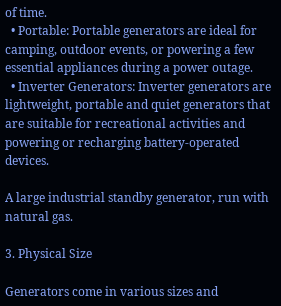of time.
  • Portable: Portable generators are ideal for camping, outdoor events, or powering a few essential appliances during a power outage.
  • Inverter Generators: Inverter generators are lightweight, portable and quiet generators that are suitable for recreational activities and powering or recharging battery-operated devices.

A large industrial standby generator, run with natural gas.

3. Physical Size

Generators come in various sizes and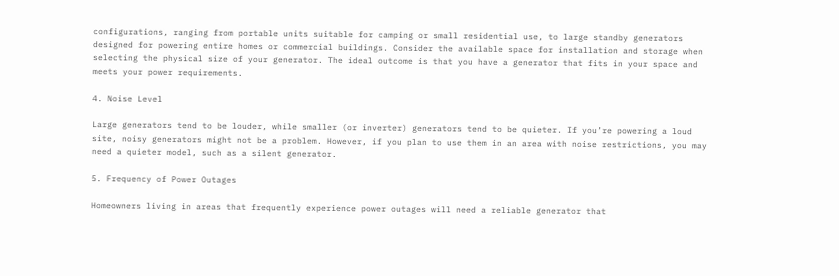configurations, ranging from portable units suitable for camping or small residential use, to large standby generators designed for powering entire homes or commercial buildings. Consider the available space for installation and storage when selecting the physical size of your generator. The ideal outcome is that you have a generator that fits in your space and meets your power requirements.

4. Noise Level

Large generators tend to be louder, while smaller (or inverter) generators tend to be quieter. If you’re powering a loud site, noisy generators might not be a problem. However, if you plan to use them in an area with noise restrictions, you may need a quieter model, such as a silent generator.

5. Frequency of Power Outages

Homeowners living in areas that frequently experience power outages will need a reliable generator that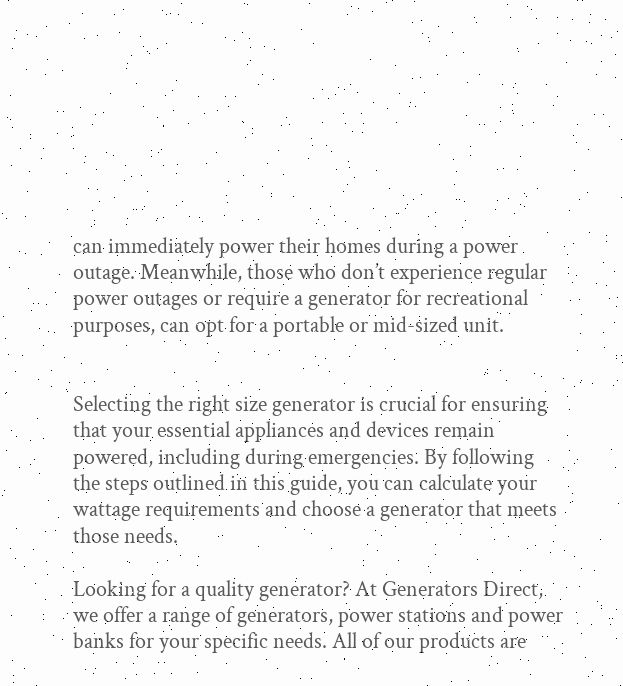can immediately power their homes during a power outage. Meanwhile, those who don’t experience regular power outages or require a generator for recreational purposes, can opt for a portable or mid-sized unit.


Selecting the right size generator is crucial for ensuring that your essential appliances and devices remain powered, including during emergencies. By following the steps outlined in this guide, you can calculate your wattage requirements and choose a generator that meets those needs.

Looking for a quality generator? At Generators Direct, we offer a range of generators, power stations and power banks for your specific needs. All of our products are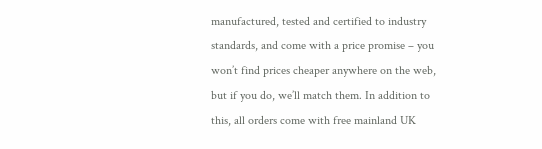manufactured, tested and certified to industry standards, and come with a price promise – you won’t find prices cheaper anywhere on the web, but if you do, we’ll match them. In addition to this, all orders come with free mainland UK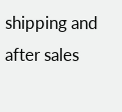shipping and after sales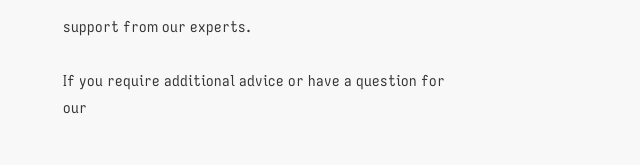support from our experts.

If you require additional advice or have a question for our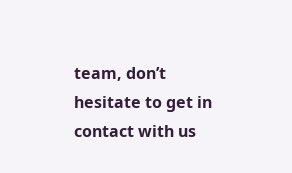team, don’t hesitate to get in contact with us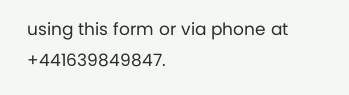using this form or via phone at +441639849847.